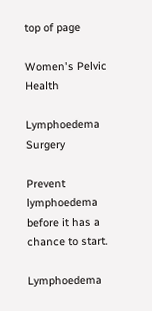top of page

Women's Pelvic Health

Lymphoedema Surgery

Prevent lymphoedema before it has a chance to start.

Lymphoedema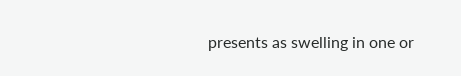presents as swelling in one or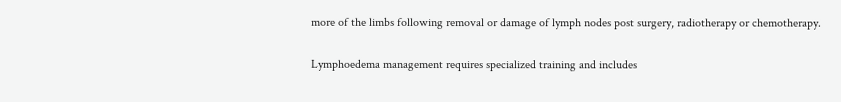more of the limbs following removal or damage of lymph nodes post surgery, radiotherapy or chemotherapy.

Lymphoedema management requires specialized training and includes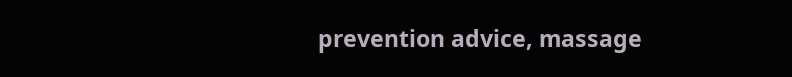prevention advice, massage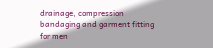drainage, compression bandaging and garment fitting for men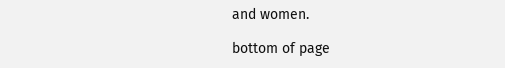and women.

bottom of page